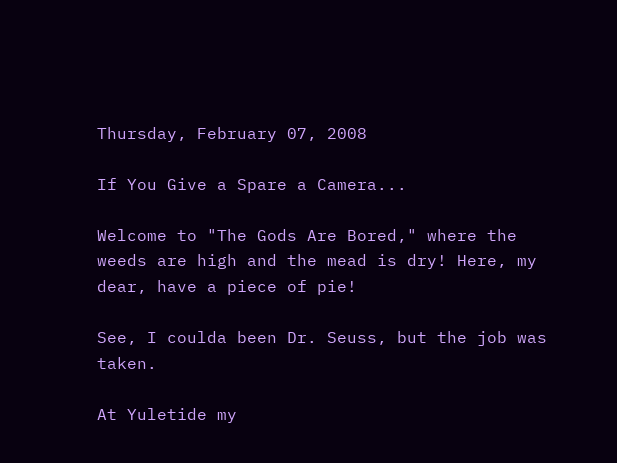Thursday, February 07, 2008

If You Give a Spare a Camera...

Welcome to "The Gods Are Bored," where the weeds are high and the mead is dry! Here, my dear, have a piece of pie!

See, I coulda been Dr. Seuss, but the job was taken.

At Yuletide my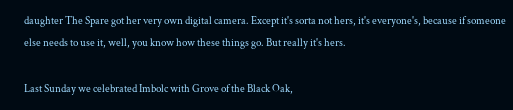daughter The Spare got her very own digital camera. Except it's sorta not hers, it's everyone's, because if someone else needs to use it, well, you know how these things go. But really it's hers.

Last Sunday we celebrated Imbolc with Grove of the Black Oak,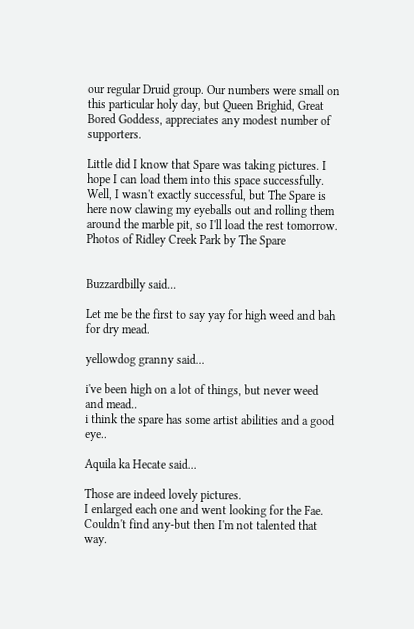our regular Druid group. Our numbers were small on this particular holy day, but Queen Brighid, Great Bored Goddess, appreciates any modest number of supporters.

Little did I know that Spare was taking pictures. I hope I can load them into this space successfully.
Well, I wasn't exactly successful, but The Spare is here now clawing my eyeballs out and rolling them around the marble pit, so I'll load the rest tomorrow.
Photos of Ridley Creek Park by The Spare


Buzzardbilly said...

Let me be the first to say yay for high weed and bah for dry mead.

yellowdog granny said...

i've been high on a lot of things, but never weed and mead..
i think the spare has some artist abilities and a good eye..

Aquila ka Hecate said...

Those are indeed lovely pictures.
I enlarged each one and went looking for the Fae.
Couldn't find any-but then I'm not talented that way.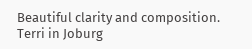Beautiful clarity and composition.
Terri in Joburg